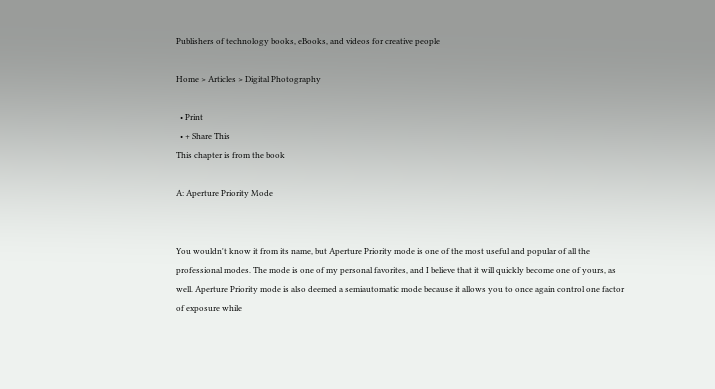Publishers of technology books, eBooks, and videos for creative people

Home > Articles > Digital Photography

  • Print
  • + Share This
This chapter is from the book

A: Aperture Priority Mode


You wouldn't know it from its name, but Aperture Priority mode is one of the most useful and popular of all the professional modes. The mode is one of my personal favorites, and I believe that it will quickly become one of yours, as well. Aperture Priority mode is also deemed a semiautomatic mode because it allows you to once again control one factor of exposure while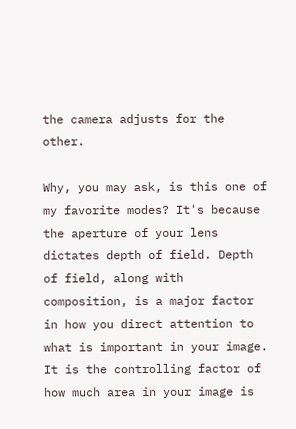the camera adjusts for the other.

Why, you may ask, is this one of my favorite modes? It's because the aperture of your lens dictates depth of field. Depth of field, along with composition, is a major factor in how you direct attention to what is important in your image. It is the controlling factor of how much area in your image is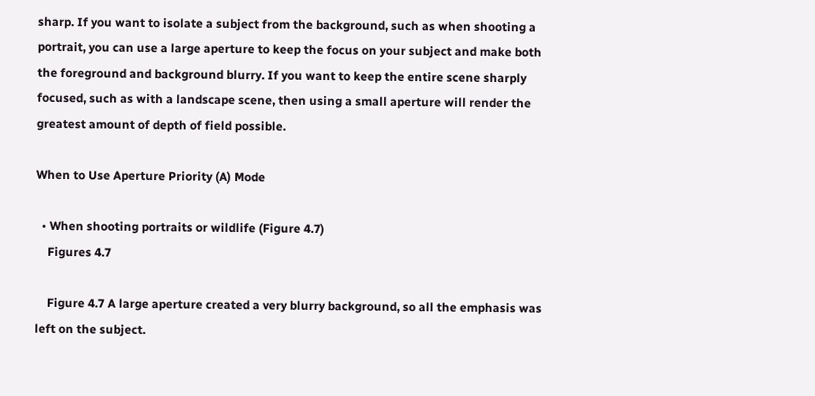sharp. If you want to isolate a subject from the background, such as when shooting a portrait, you can use a large aperture to keep the focus on your subject and make both the foreground and background blurry. If you want to keep the entire scene sharply focused, such as with a landscape scene, then using a small aperture will render the greatest amount of depth of field possible.

When to Use Aperture Priority (A) Mode

  • When shooting portraits or wildlife (Figure 4.7)
    Figures 4.7

    Figure 4.7 A large aperture created a very blurry background, so all the emphasis was left on the subject.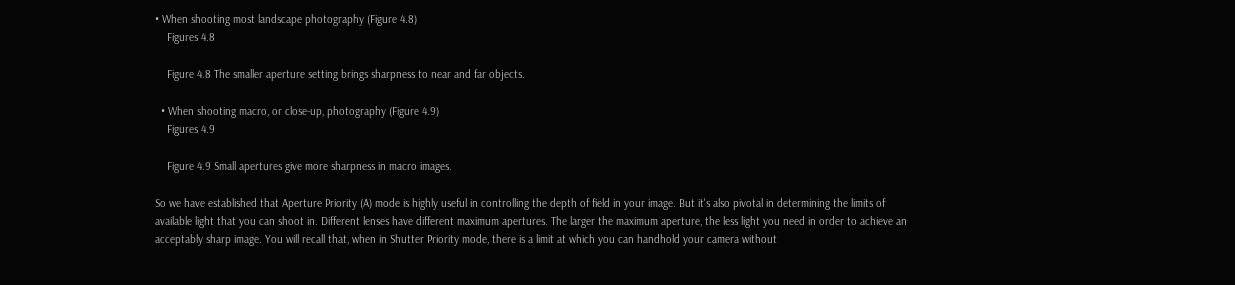• When shooting most landscape photography (Figure 4.8)
    Figures 4.8

    Figure 4.8 The smaller aperture setting brings sharpness to near and far objects.

  • When shooting macro, or close-up, photography (Figure 4.9)
    Figures 4.9

    Figure 4.9 Small apertures give more sharpness in macro images.

So we have established that Aperture Priority (A) mode is highly useful in controlling the depth of field in your image. But it's also pivotal in determining the limits of available light that you can shoot in. Different lenses have different maximum apertures. The larger the maximum aperture, the less light you need in order to achieve an acceptably sharp image. You will recall that, when in Shutter Priority mode, there is a limit at which you can handhold your camera without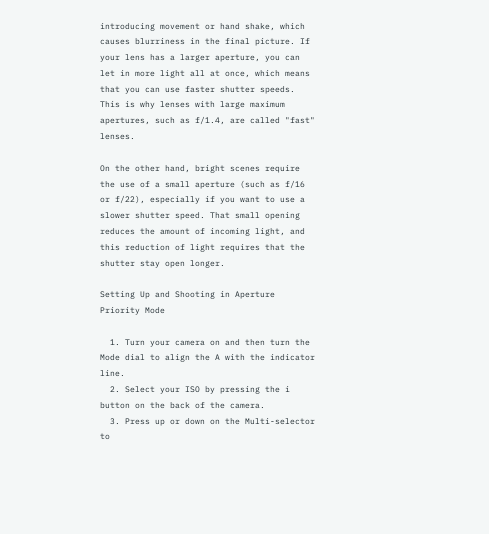introducing movement or hand shake, which causes blurriness in the final picture. If your lens has a larger aperture, you can let in more light all at once, which means that you can use faster shutter speeds. This is why lenses with large maximum apertures, such as f/1.4, are called "fast" lenses.

On the other hand, bright scenes require the use of a small aperture (such as f/16 or f/22), especially if you want to use a slower shutter speed. That small opening reduces the amount of incoming light, and this reduction of light requires that the shutter stay open longer.

Setting Up and Shooting in Aperture Priority Mode

  1. Turn your camera on and then turn the Mode dial to align the A with the indicator line.
  2. Select your ISO by pressing the i button on the back of the camera.
  3. Press up or down on the Multi-selector to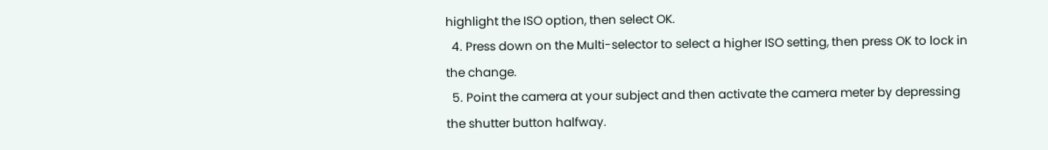highlight the ISO option, then select OK.
  4. Press down on the Multi-selector to select a higher ISO setting, then press OK to lock in the change.
  5. Point the camera at your subject and then activate the camera meter by depressing the shutter button halfway.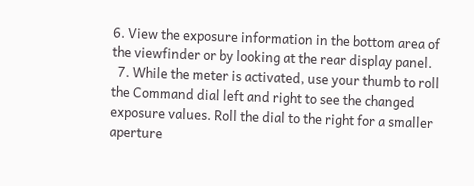6. View the exposure information in the bottom area of the viewfinder or by looking at the rear display panel.
  7. While the meter is activated, use your thumb to roll the Command dial left and right to see the changed exposure values. Roll the dial to the right for a smaller aperture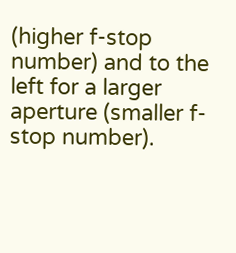(higher f-stop number) and to the left for a larger aperture (smaller f-stop number).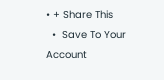• + Share This
  •  Save To Your Account